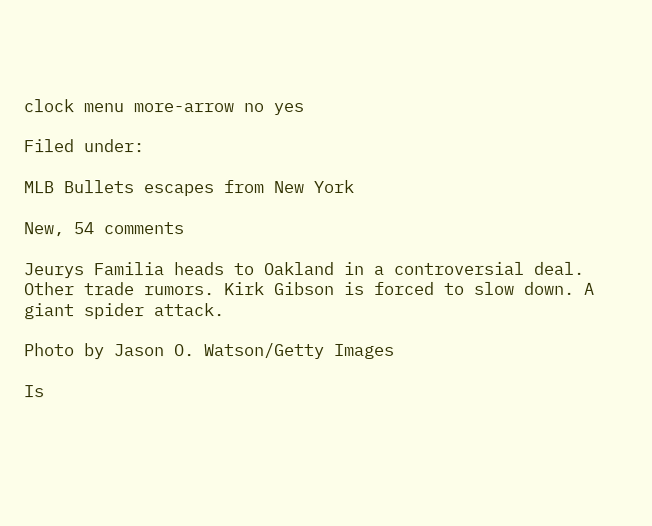clock menu more-arrow no yes

Filed under:

MLB Bullets escapes from New York

New, 54 comments

Jeurys Familia heads to Oakland in a controversial deal. Other trade rumors. Kirk Gibson is forced to slow down. A giant spider attack.

Photo by Jason O. Watson/Getty Images

Is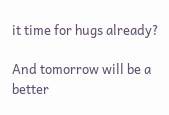it time for hugs already?

And tomorrow will be a better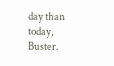day than today, Buster.